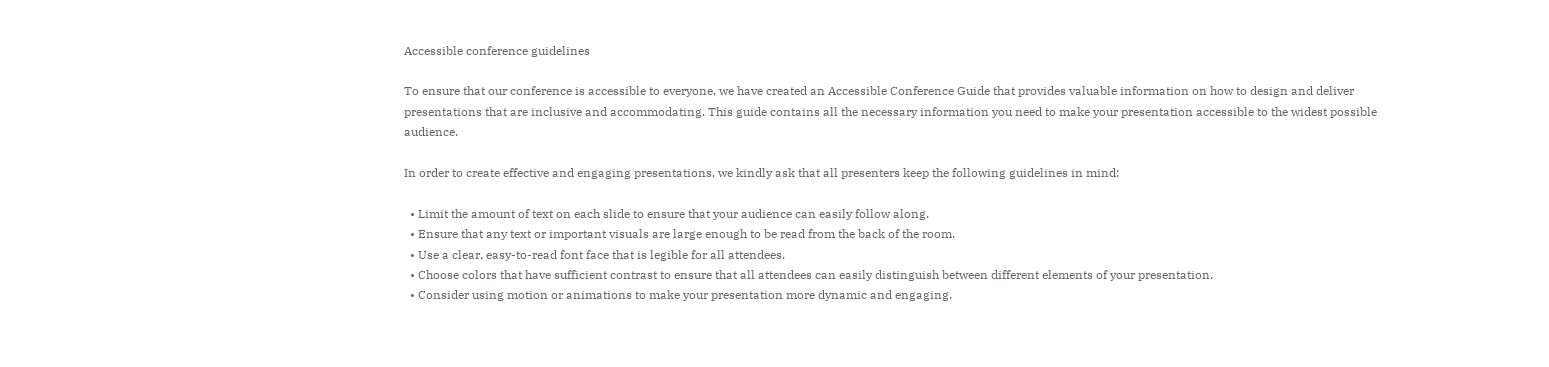Accessible conference guidelines

To ensure that our conference is accessible to everyone, we have created an Accessible Conference Guide that provides valuable information on how to design and deliver presentations that are inclusive and accommodating. This guide contains all the necessary information you need to make your presentation accessible to the widest possible audience.

In order to create effective and engaging presentations, we kindly ask that all presenters keep the following guidelines in mind:

  • Limit the amount of text on each slide to ensure that your audience can easily follow along.
  • Ensure that any text or important visuals are large enough to be read from the back of the room.
  • Use a clear, easy-to-read font face that is legible for all attendees.
  • Choose colors that have sufficient contrast to ensure that all attendees can easily distinguish between different elements of your presentation.
  • Consider using motion or animations to make your presentation more dynamic and engaging.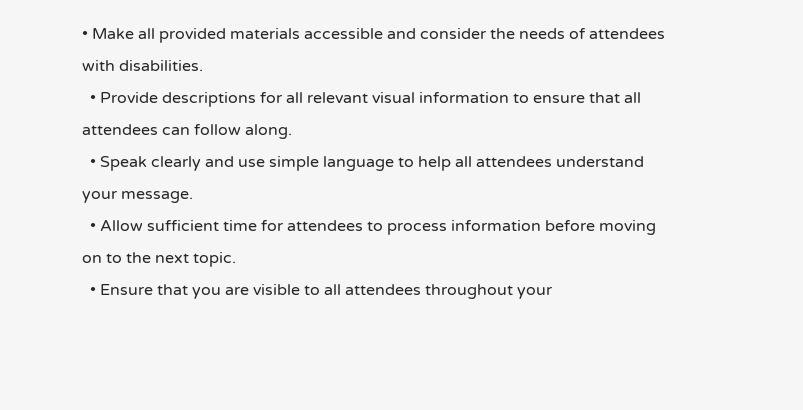• Make all provided materials accessible and consider the needs of attendees with disabilities.
  • Provide descriptions for all relevant visual information to ensure that all attendees can follow along.
  • Speak clearly and use simple language to help all attendees understand your message.
  • Allow sufficient time for attendees to process information before moving on to the next topic.
  • Ensure that you are visible to all attendees throughout your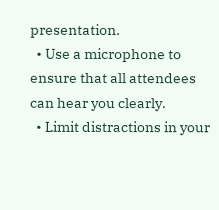presentation.
  • Use a microphone to ensure that all attendees can hear you clearly.
  • Limit distractions in your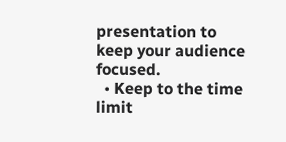presentation to keep your audience focused.
  • Keep to the time limit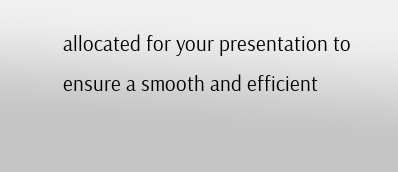allocated for your presentation to ensure a smooth and efficient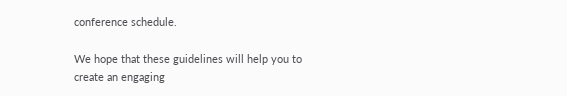conference schedule.

We hope that these guidelines will help you to create an engaging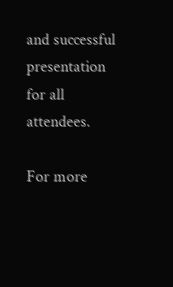and successful presentation for all attendees.

For more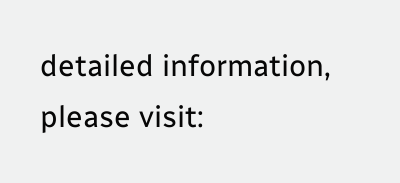detailed information, please visit: